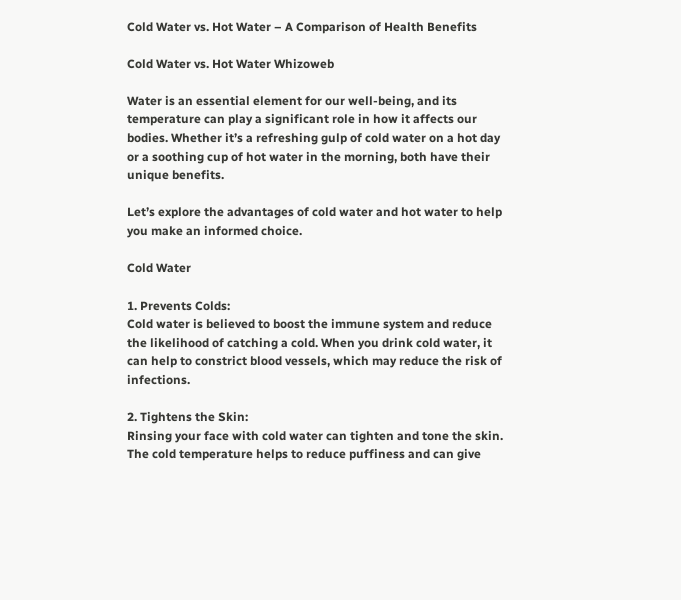Cold Water vs. Hot Water – A Comparison of Health Benefits

Cold Water vs. Hot Water Whizoweb

Water is an essential element for our well-being, and its temperature can play a significant role in how it affects our bodies. Whether it’s a refreshing gulp of cold water on a hot day or a soothing cup of hot water in the morning, both have their unique benefits.

Let’s explore the advantages of cold water and hot water to help you make an informed choice.

Cold Water

1. Prevents Colds:
Cold water is believed to boost the immune system and reduce the likelihood of catching a cold. When you drink cold water, it can help to constrict blood vessels, which may reduce the risk of infections.

2. Tightens the Skin:
Rinsing your face with cold water can tighten and tone the skin. The cold temperature helps to reduce puffiness and can give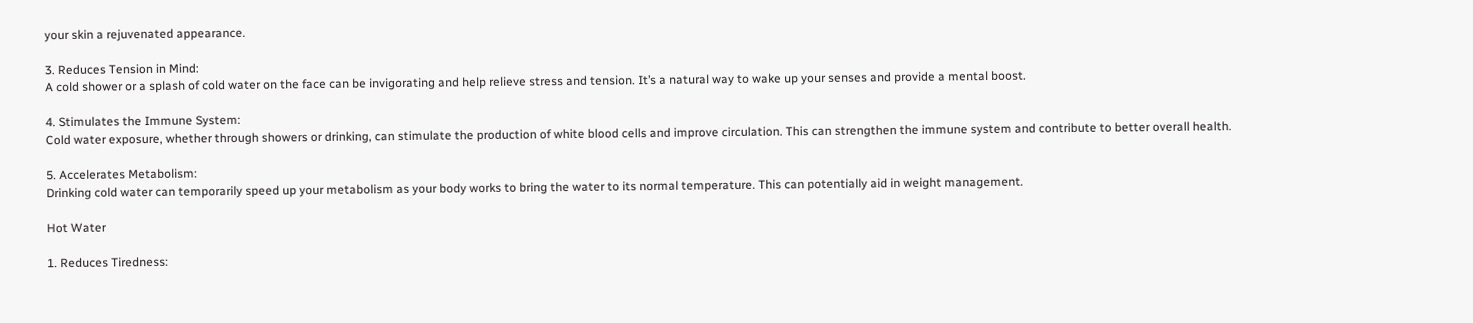your skin a rejuvenated appearance.

3. Reduces Tension in Mind:
A cold shower or a splash of cold water on the face can be invigorating and help relieve stress and tension. It’s a natural way to wake up your senses and provide a mental boost.

4. Stimulates the Immune System:
Cold water exposure, whether through showers or drinking, can stimulate the production of white blood cells and improve circulation. This can strengthen the immune system and contribute to better overall health.

5. Accelerates Metabolism:
Drinking cold water can temporarily speed up your metabolism as your body works to bring the water to its normal temperature. This can potentially aid in weight management.

Hot Water

1. Reduces Tiredness: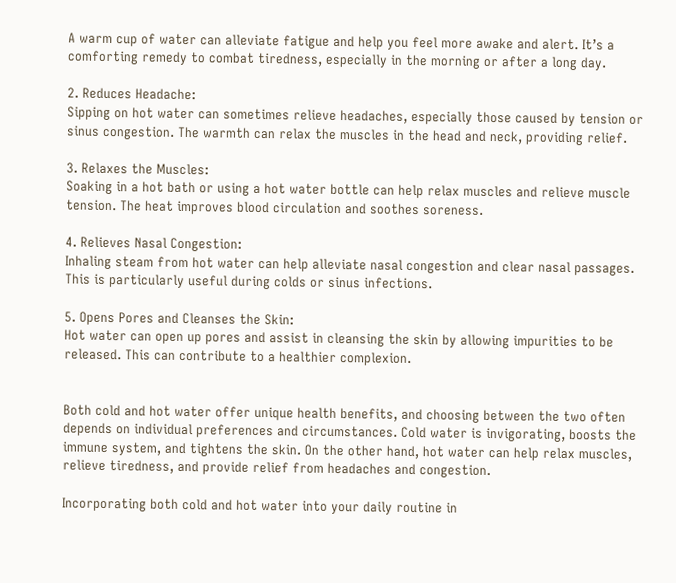A warm cup of water can alleviate fatigue and help you feel more awake and alert. It’s a comforting remedy to combat tiredness, especially in the morning or after a long day.

2. Reduces Headache:
Sipping on hot water can sometimes relieve headaches, especially those caused by tension or sinus congestion. The warmth can relax the muscles in the head and neck, providing relief.

3. Relaxes the Muscles:
Soaking in a hot bath or using a hot water bottle can help relax muscles and relieve muscle tension. The heat improves blood circulation and soothes soreness.

4. Relieves Nasal Congestion:
Inhaling steam from hot water can help alleviate nasal congestion and clear nasal passages. This is particularly useful during colds or sinus infections.

5. Opens Pores and Cleanses the Skin:
Hot water can open up pores and assist in cleansing the skin by allowing impurities to be released. This can contribute to a healthier complexion.


Both cold and hot water offer unique health benefits, and choosing between the two often depends on individual preferences and circumstances. Cold water is invigorating, boosts the immune system, and tightens the skin. On the other hand, hot water can help relax muscles, relieve tiredness, and provide relief from headaches and congestion.

Incorporating both cold and hot water into your daily routine in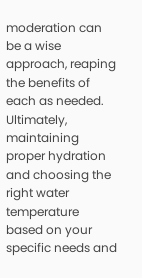moderation can be a wise approach, reaping the benefits of each as needed. Ultimately, maintaining proper hydration and choosing the right water temperature based on your specific needs and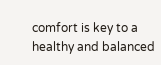comfort is key to a healthy and balanced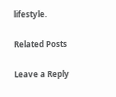lifestyle.

Related Posts

Leave a Reply